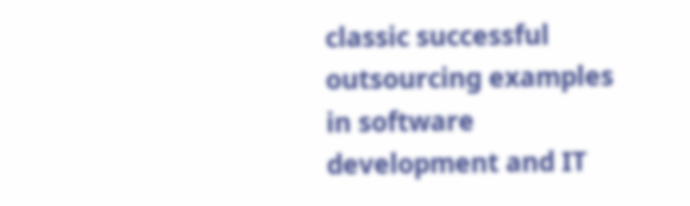classic successful outsourcing examples in software development and IT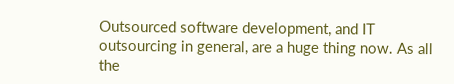Outsourced software development, and IT outsourcing in general, are a huge thing now. As all the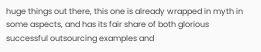huge things out there, this one is already wrapped in myth in some aspects, and has its fair share of both glorious successful outsourcing examples and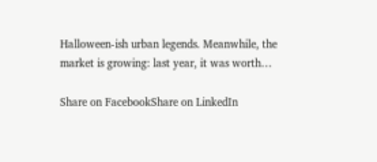Halloween-ish urban legends. Meanwhile, the market is growing: last year, it was worth…

Share on FacebookShare on LinkedIn